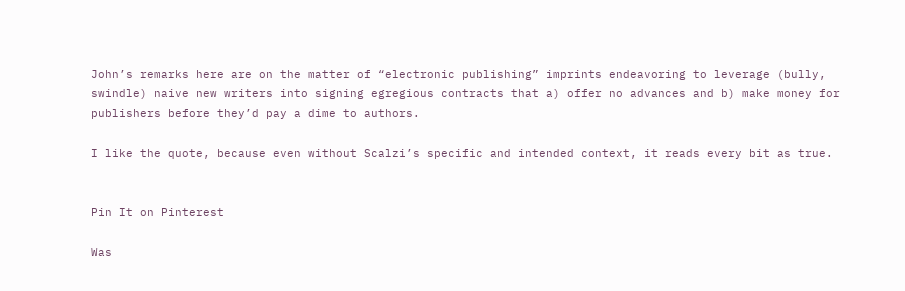John’s remarks here are on the matter of “electronic publishing” imprints endeavoring to leverage (bully, swindle) naive new writers into signing egregious contracts that a) offer no advances and b) make money for publishers before they’d pay a dime to authors.

I like the quote, because even without Scalzi’s specific and intended context, it reads every bit as true.


Pin It on Pinterest

Was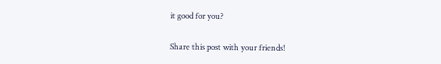it good for you?

Share this post with your friends!